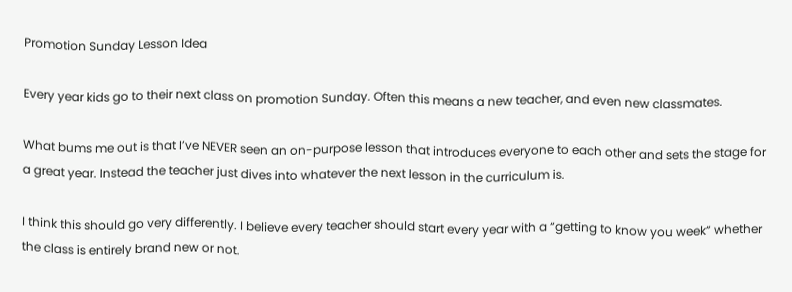Promotion Sunday Lesson Idea

Every year kids go to their next class on promotion Sunday. Often this means a new teacher, and even new classmates.

What bums me out is that I’ve NEVER seen an on-purpose lesson that introduces everyone to each other and sets the stage for a great year. Instead the teacher just dives into whatever the next lesson in the curriculum is.

I think this should go very differently. I believe every teacher should start every year with a “getting to know you week” whether the class is entirely brand new or not.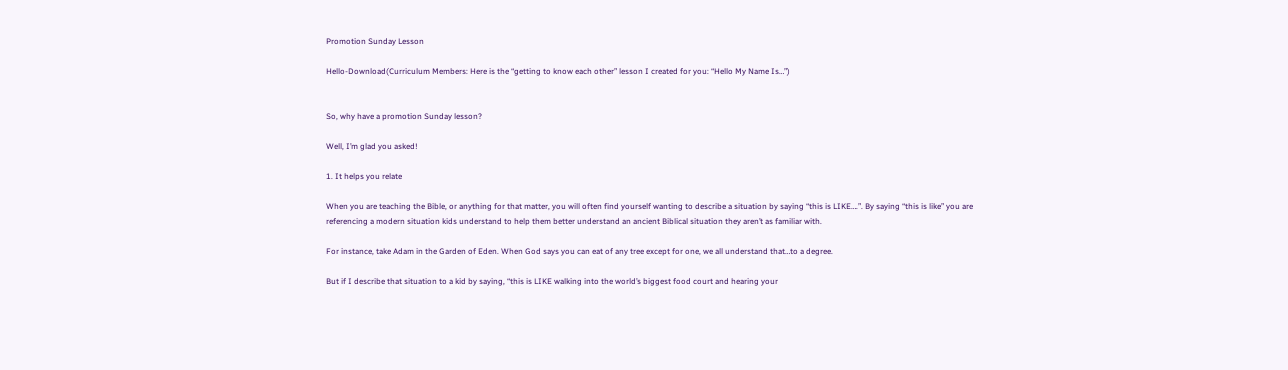Promotion Sunday Lesson

Hello-Download(Curriculum Members: Here is the “getting to know each other” lesson I created for you: “Hello My Name Is…”)


So, why have a promotion Sunday lesson?

Well, I’m glad you asked!

1. It helps you relate

When you are teaching the Bible, or anything for that matter, you will often find yourself wanting to describe a situation by saying “this is LIKE….”. By saying “this is like” you are referencing a modern situation kids understand to help them better understand an ancient Biblical situation they aren’t as familiar with.

For instance, take Adam in the Garden of Eden. When God says you can eat of any tree except for one, we all understand that…to a degree.

But if I describe that situation to a kid by saying, “this is LIKE walking into the world’s biggest food court and hearing your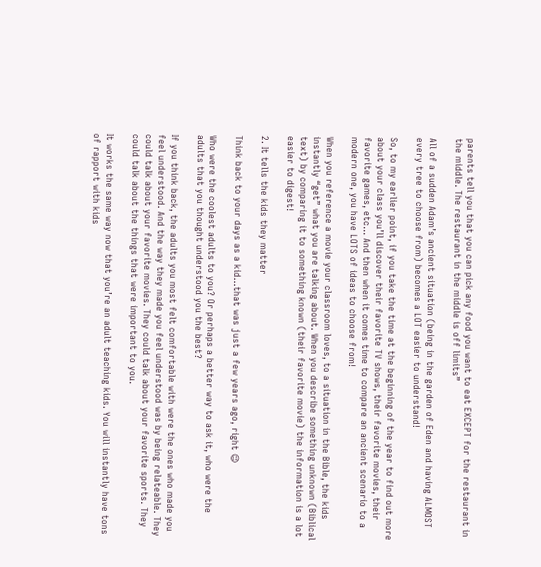parents tell you that you can pick any food you want to eat EXCEPT for the restaurant in the middle. The restaurant in the middle is off limits”

All of a sudden Adam’s ancient situation (being in the garden of Eden and having ALMOST every tree to choose from) becomes a LOT easier to understand!

So, to my earlier point, if you take the time at the beginning of the year to find out more about your class you’ll discover their favorite TV shows, their favorite movies, their favorite games, etc… And then when it comes time to compare an ancient scenario to a modern one, you have LOTS of ideas to choose from!

When you reference a movie your classroom loves, to a situation in the Bible, the kids instantly “get” what you are talking about. When you describe something unknown (Biblical text) by comparing it to something known (their favorite movie) the information is a lot easier to digest!

2. It tells the kids they matter

Think back to your days as a kid…that was just a few years ago, right 😉

Who were the coolest adults to you? Or perhaps a better way to ask it, who were the adults that you thought understood you the best?

If you think back, the adults you most felt comfortable with were the ones who made you feel understood. And the way they made you feel understood was by being relateable. They could talk about your favorite movies. They could talk about your favorite sports. They could talk about the things that were important to you.

It works the same way now that you’re an adult teaching kids. You will instantly have tons of rapport with kids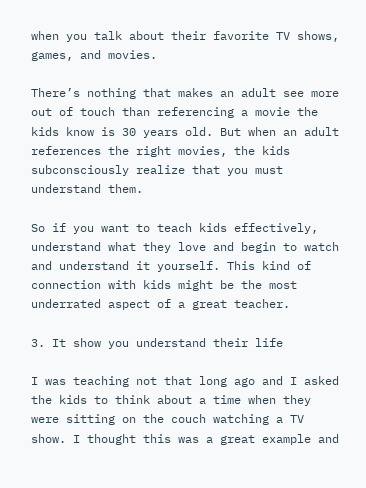when you talk about their favorite TV shows, games, and movies.

There’s nothing that makes an adult see more out of touch than referencing a movie the kids know is 30 years old. But when an adult references the right movies, the kids subconsciously realize that you must understand them.

So if you want to teach kids effectively, understand what they love and begin to watch and understand it yourself. This kind of connection with kids might be the most underrated aspect of a great teacher.

3. It show you understand their life

I was teaching not that long ago and I asked the kids to think about a time when they were sitting on the couch watching a TV show. I thought this was a great example and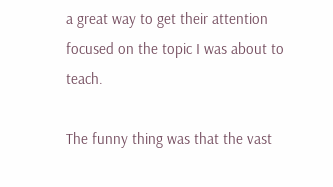a great way to get their attention focused on the topic I was about to teach.

The funny thing was that the vast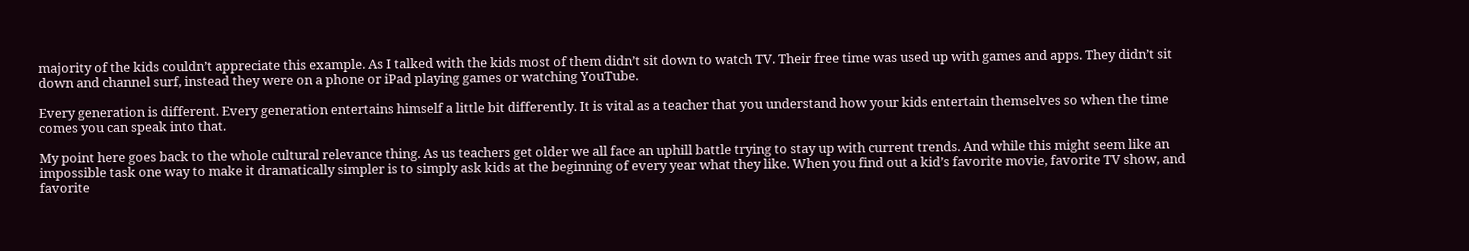majority of the kids couldn’t appreciate this example. As I talked with the kids most of them didn’t sit down to watch TV. Their free time was used up with games and apps. They didn’t sit down and channel surf, instead they were on a phone or iPad playing games or watching YouTube.

Every generation is different. Every generation entertains himself a little bit differently. It is vital as a teacher that you understand how your kids entertain themselves so when the time comes you can speak into that.

My point here goes back to the whole cultural relevance thing. As us teachers get older we all face an uphill battle trying to stay up with current trends. And while this might seem like an impossible task one way to make it dramatically simpler is to simply ask kids at the beginning of every year what they like. When you find out a kid’s favorite movie, favorite TV show, and favorite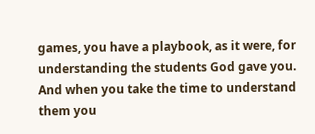games, you have a playbook, as it were, for understanding the students God gave you. And when you take the time to understand them you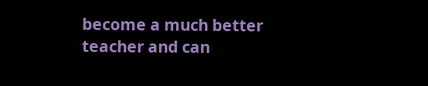become a much better teacher and can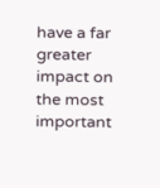have a far greater impact on the most important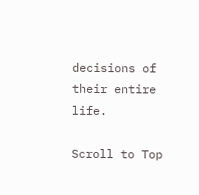decisions of their entire life.

Scroll to Top